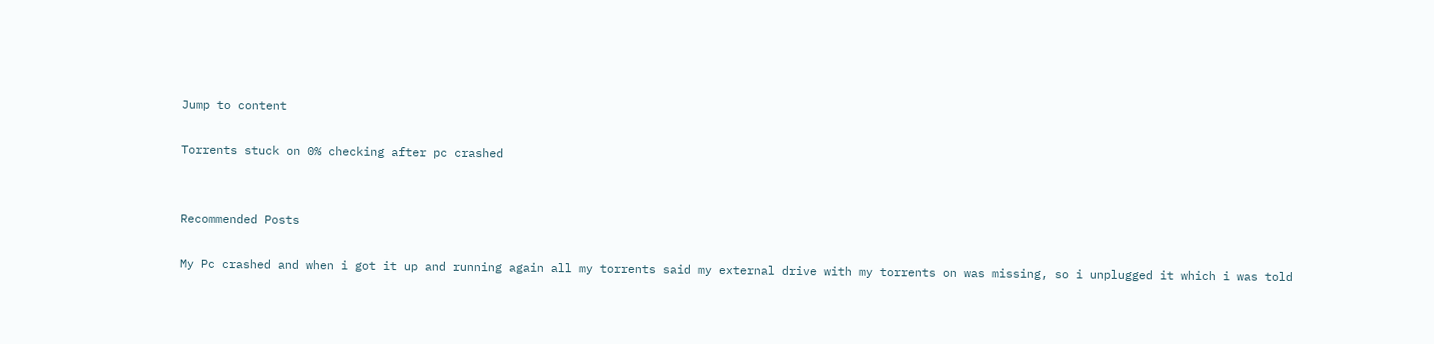Jump to content

Torrents stuck on 0% checking after pc crashed


Recommended Posts

My Pc crashed and when i got it up and running again all my torrents said my external drive with my torrents on was missing, so i unplugged it which i was told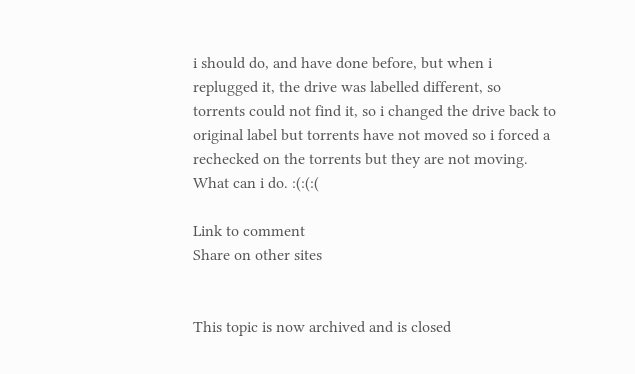i should do, and have done before, but when i replugged it, the drive was labelled different, so torrents could not find it, so i changed the drive back to original label but torrents have not moved so i forced a rechecked on the torrents but they are not moving. What can i do. :(:(:(

Link to comment
Share on other sites


This topic is now archived and is closed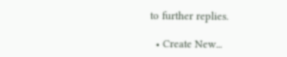to further replies.

  • Create New...